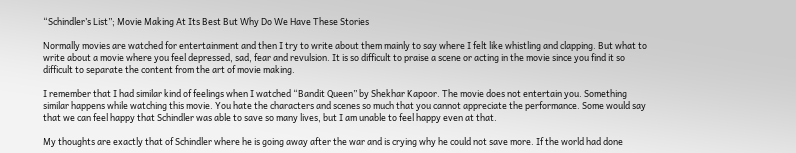“Schindler’s List”; Movie Making At Its Best But Why Do We Have These Stories

Normally movies are watched for entertainment and then I try to write about them mainly to say where I felt like whistling and clapping. But what to write about a movie where you feel depressed, sad, fear and revulsion. It is so difficult to praise a scene or acting in the movie since you find it so difficult to separate the content from the art of movie making.

I remember that I had similar kind of feelings when I watched “Bandit Queen” by Shekhar Kapoor. The movie does not entertain you. Something similar happens while watching this movie. You hate the characters and scenes so much that you cannot appreciate the performance. Some would say that we can feel happy that Schindler was able to save so many lives, but I am unable to feel happy even at that.

My thoughts are exactly that of Schindler where he is going away after the war and is crying why he could not save more. If the world had done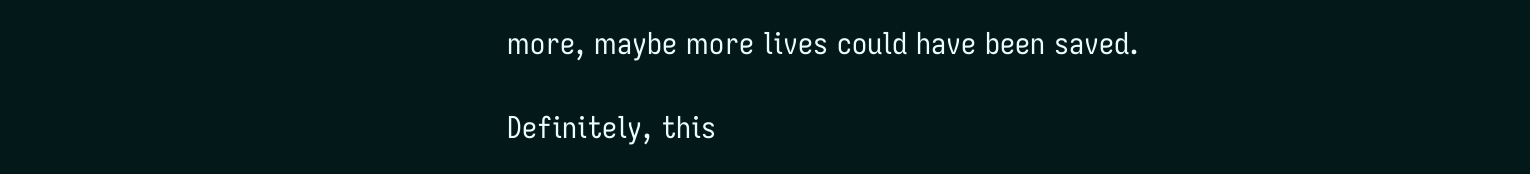more, maybe more lives could have been saved.

Definitely, this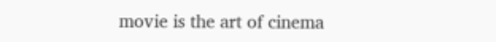movie is the art of cinema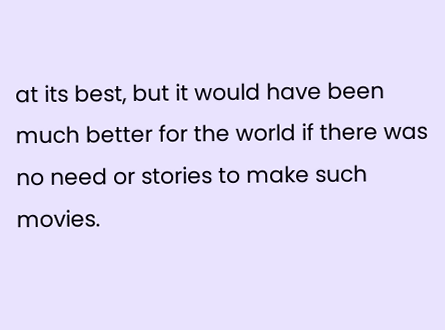at its best, but it would have been much better for the world if there was no need or stories to make such movies.